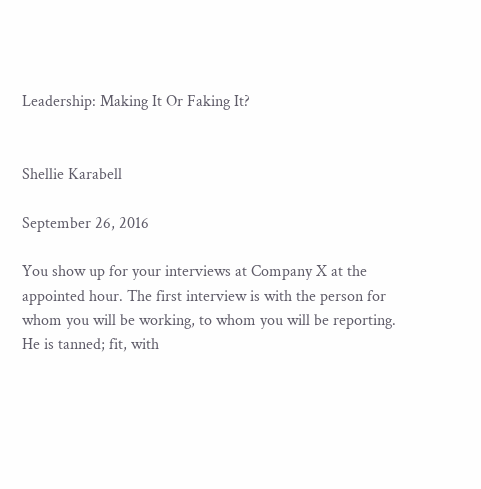Leadership: Making It Or Faking It?


Shellie Karabell

September 26, 2016

You show up for your interviews at Company X at the appointed hour. The first interview is with the person for whom you will be working, to whom you will be reporting. He is tanned; fit, with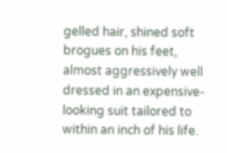gelled hair, shined soft brogues on his feet, almost aggressively well dressed in an expensive-looking suit tailored to within an inch of his life.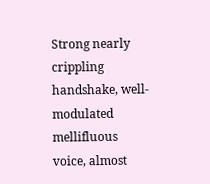Strong nearly crippling handshake, well-modulated mellifluous voice, almost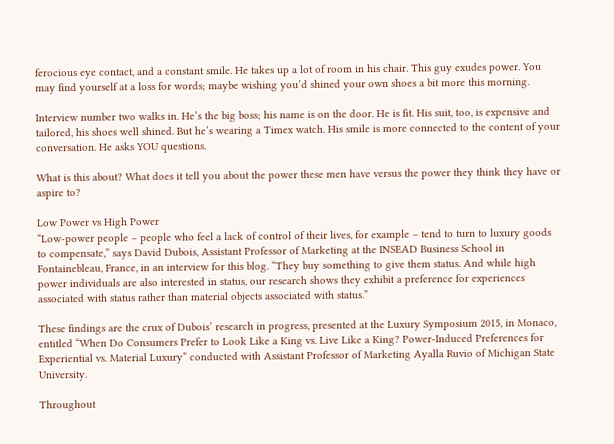ferocious eye contact, and a constant smile. He takes up a lot of room in his chair. This guy exudes power. You may find yourself at a loss for words; maybe wishing you’d shined your own shoes a bit more this morning.

Interview number two walks in. He’s the big boss; his name is on the door. He is fit. His suit, too, is expensive and tailored, his shoes well shined. But he’s wearing a Timex watch. His smile is more connected to the content of your conversation. He asks YOU questions.

What is this about? What does it tell you about the power these men have versus the power they think they have or aspire to?

Low Power vs High Power
“Low-power people – people who feel a lack of control of their lives, for example – tend to turn to luxury goods to compensate,” says David Dubois, Assistant Professor of Marketing at the INSEAD Business School in Fontainebleau, France, in an interview for this blog. “They buy something to give them status. And while high power individuals are also interested in status, our research shows they exhibit a preference for experiences associated with status rather than material objects associated with status.”

These findings are the crux of Dubois’ research in progress, presented at the Luxury Symposium 2015, in Monaco, entitled “When Do Consumers Prefer to Look Like a King vs. Live Like a King? Power-Induced Preferences for Experiential vs. Material Luxury” conducted with Assistant Professor of Marketing Ayalla Ruvio of Michigan State University.

Throughout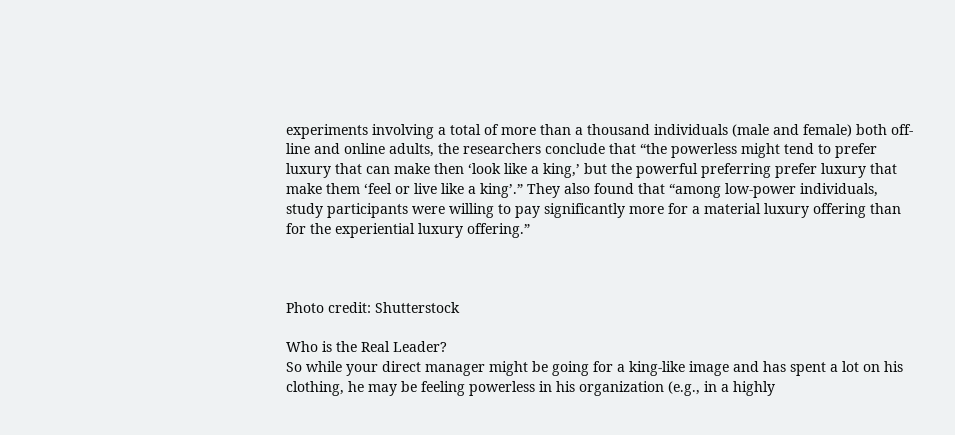experiments involving a total of more than a thousand individuals (male and female) both off-line and online adults, the researchers conclude that “the powerless might tend to prefer luxury that can make then ‘look like a king,’ but the powerful preferring prefer luxury that make them ‘feel or live like a king’.” They also found that “among low-power individuals, study participants were willing to pay significantly more for a material luxury offering than for the experiential luxury offering.”



Photo credit: Shutterstock

Who is the Real Leader?
So while your direct manager might be going for a king-like image and has spent a lot on his clothing, he may be feeling powerless in his organization (e.g., in a highly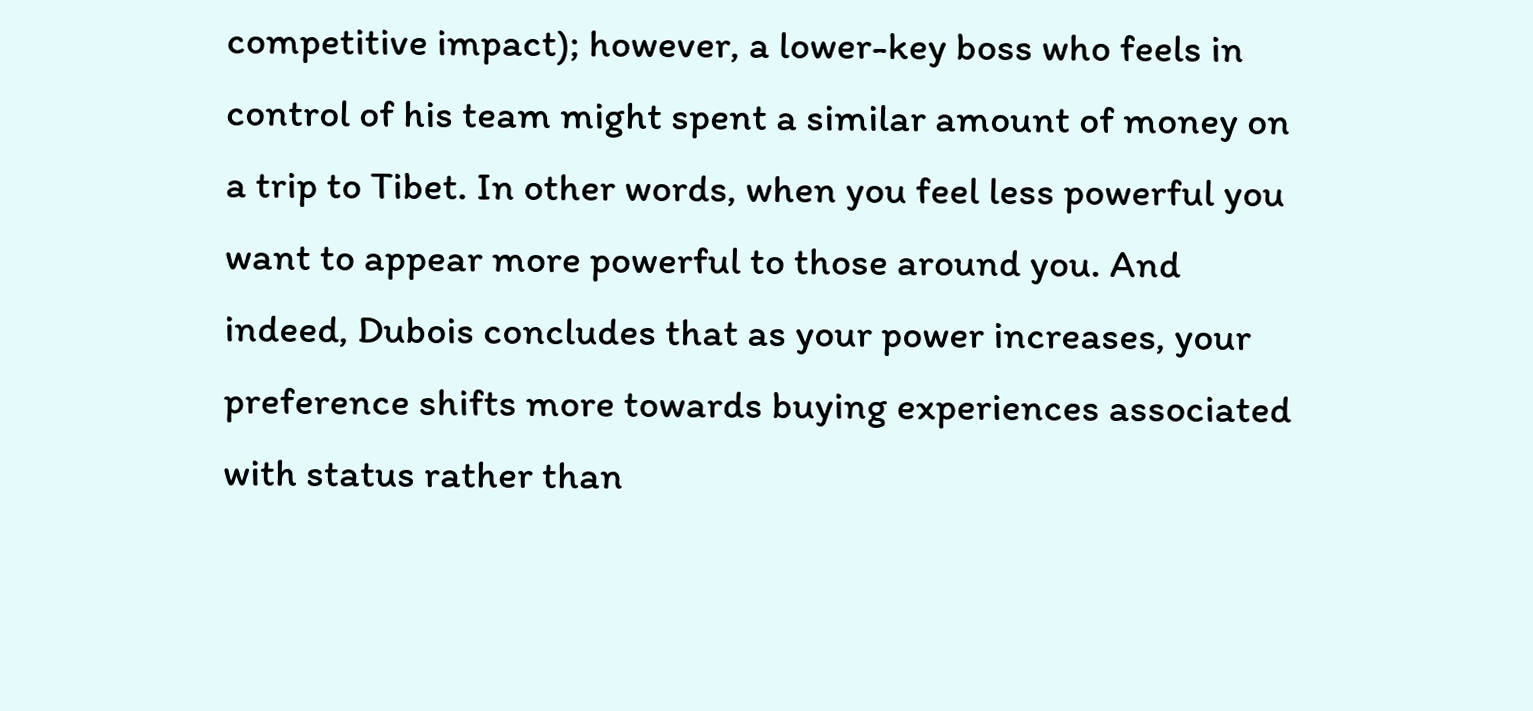competitive impact); however, a lower-key boss who feels in control of his team might spent a similar amount of money on a trip to Tibet. In other words, when you feel less powerful you want to appear more powerful to those around you. And indeed, Dubois concludes that as your power increases, your preference shifts more towards buying experiences associated with status rather than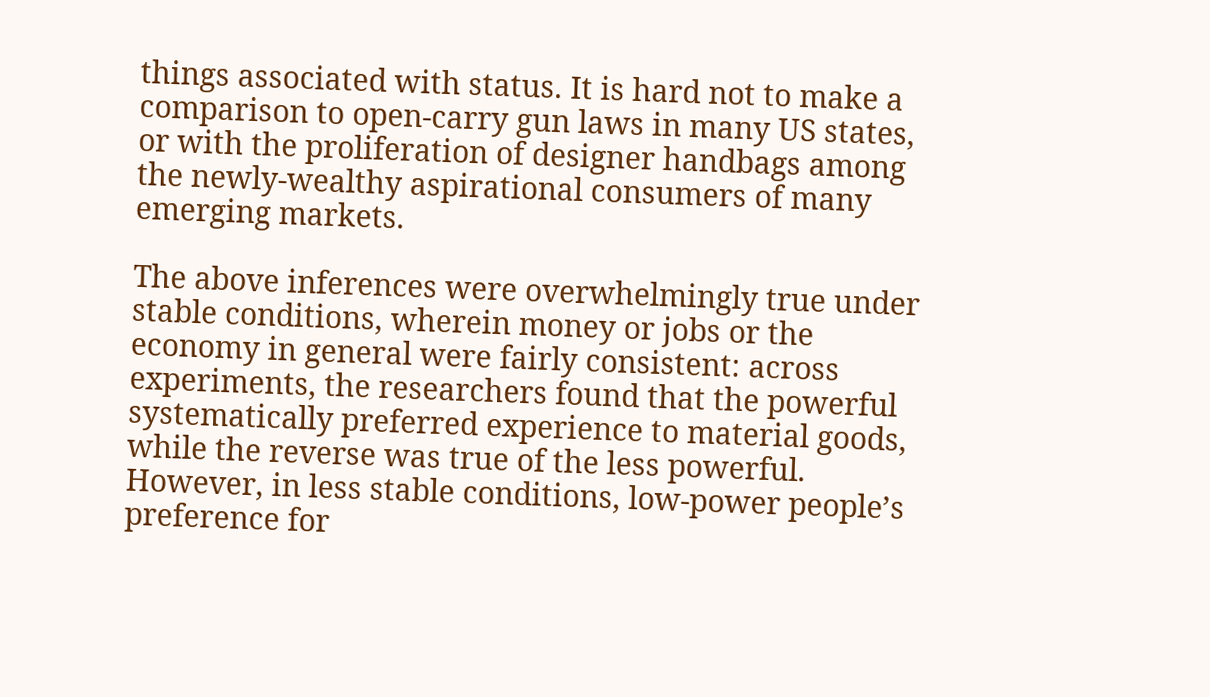things associated with status. It is hard not to make a comparison to open-carry gun laws in many US states, or with the proliferation of designer handbags among the newly-wealthy aspirational consumers of many emerging markets.

The above inferences were overwhelmingly true under stable conditions, wherein money or jobs or the economy in general were fairly consistent: across experiments, the researchers found that the powerful systematically preferred experience to material goods, while the reverse was true of the less powerful. However, in less stable conditions, low-power people’s preference for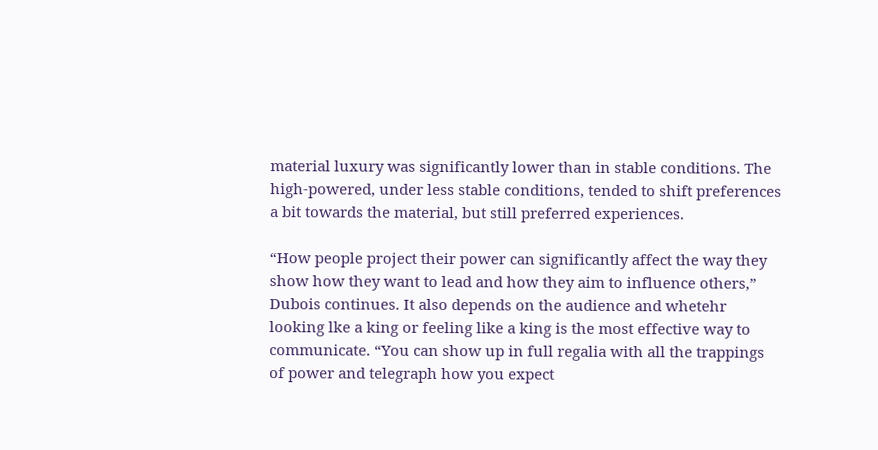material luxury was significantly lower than in stable conditions. The high-powered, under less stable conditions, tended to shift preferences a bit towards the material, but still preferred experiences.

“How people project their power can significantly affect the way they show how they want to lead and how they aim to influence others,” Dubois continues. It also depends on the audience and whetehr looking lke a king or feeling like a king is the most effective way to communicate. “You can show up in full regalia with all the trappings of power and telegraph how you expect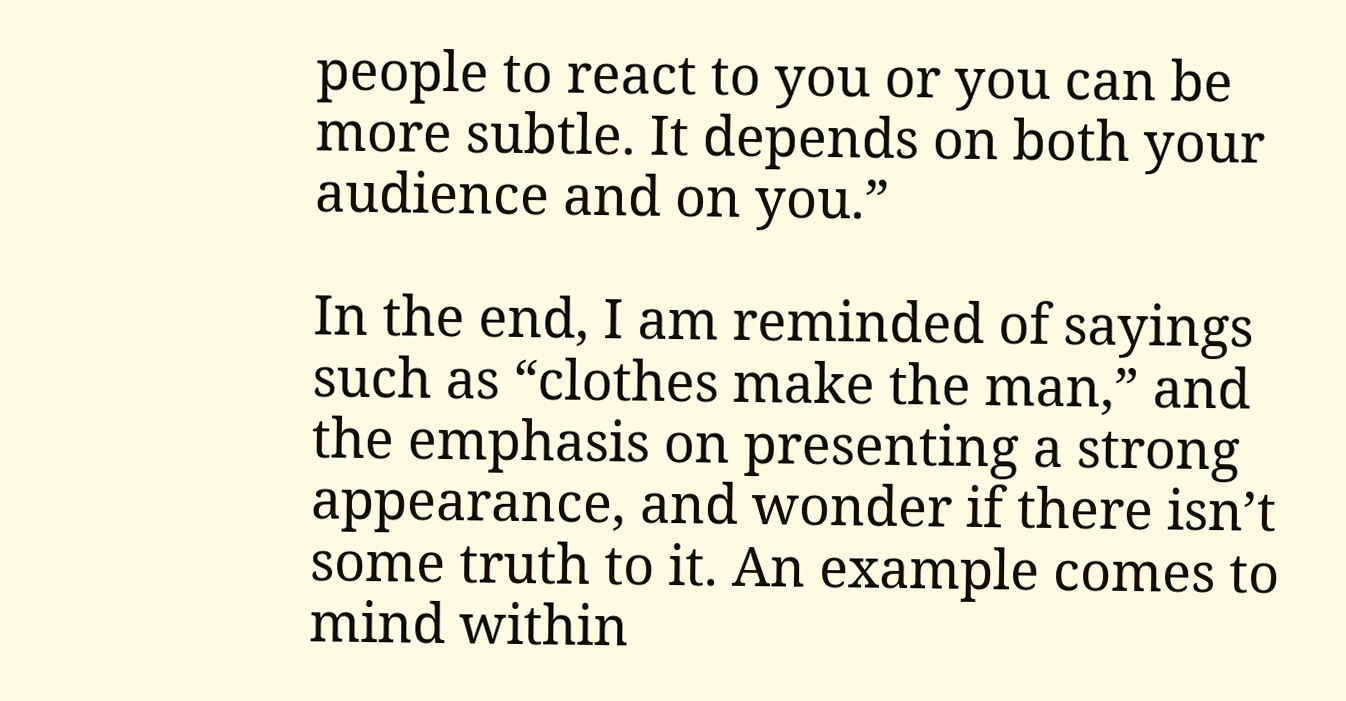people to react to you or you can be more subtle. It depends on both your audience and on you.”

In the end, I am reminded of sayings such as “clothes make the man,” and the emphasis on presenting a strong appearance, and wonder if there isn’t some truth to it. An example comes to mind within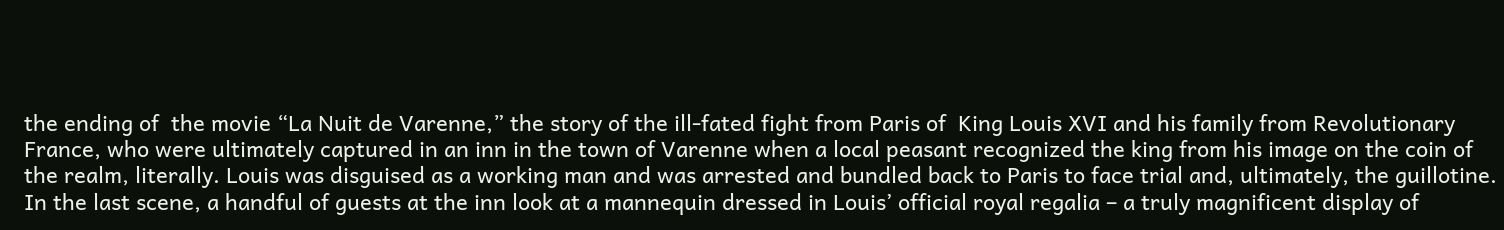the ending of  the movie “La Nuit de Varenne,” the story of the ill-fated fight from Paris of  King Louis XVI and his family from Revolutionary France, who were ultimately captured in an inn in the town of Varenne when a local peasant recognized the king from his image on the coin of the realm, literally. Louis was disguised as a working man and was arrested and bundled back to Paris to face trial and, ultimately, the guillotine. In the last scene, a handful of guests at the inn look at a mannequin dressed in Louis’ official royal regalia – a truly magnificent display of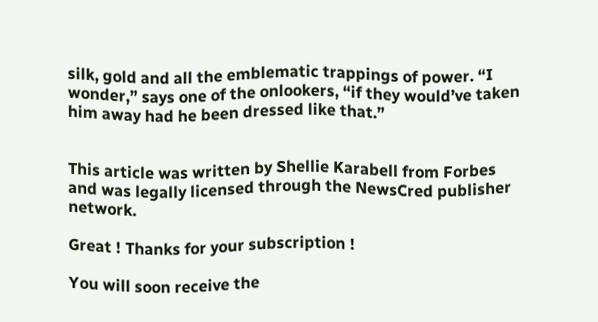silk, gold and all the emblematic trappings of power. “I wonder,” says one of the onlookers, “if they would’ve taken him away had he been dressed like that.”


This article was written by Shellie Karabell from Forbes and was legally licensed through the NewsCred publisher network.

Great ! Thanks for your subscription !

You will soon receive the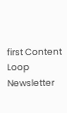first Content Loop Newsletter